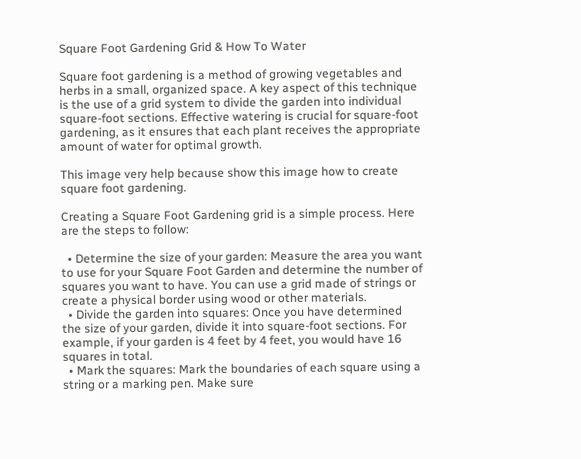Square Foot Gardening Grid & How To Water

Square foot gardening is a method of growing vegetables and herbs in a small, organized space. A key aspect of this technique is the use of a grid system to divide the garden into individual square-foot sections. Effective watering is crucial for square-foot gardening, as it ensures that each plant receives the appropriate amount of water for optimal growth.

This image very help because show this image how to create square foot gardening.

Creating a Square Foot Gardening grid is a simple process. Here are the steps to follow:

  • Determine the size of your garden: Measure the area you want to use for your Square Foot Garden and determine the number of squares you want to have. You can use a grid made of strings or create a physical border using wood or other materials.
  • Divide the garden into squares: Once you have determined the size of your garden, divide it into square-foot sections. For example, if your garden is 4 feet by 4 feet, you would have 16 squares in total.
  • Mark the squares: Mark the boundaries of each square using a string or a marking pen. Make sure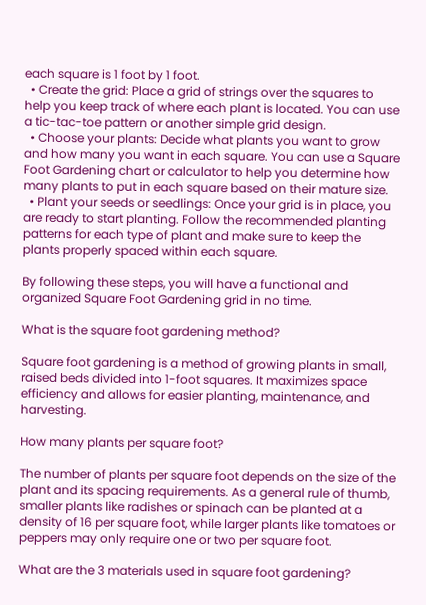each square is 1 foot by 1 foot.
  • Create the grid: Place a grid of strings over the squares to help you keep track of where each plant is located. You can use a tic-tac-toe pattern or another simple grid design.
  • Choose your plants: Decide what plants you want to grow and how many you want in each square. You can use a Square Foot Gardening chart or calculator to help you determine how many plants to put in each square based on their mature size.
  • Plant your seeds or seedlings: Once your grid is in place, you are ready to start planting. Follow the recommended planting patterns for each type of plant and make sure to keep the plants properly spaced within each square.

By following these steps, you will have a functional and organized Square Foot Gardening grid in no time.

What is the square foot gardening method?

Square foot gardening is a method of growing plants in small, raised beds divided into 1-foot squares. It maximizes space efficiency and allows for easier planting, maintenance, and harvesting.

How many plants per square foot?

The number of plants per square foot depends on the size of the plant and its spacing requirements. As a general rule of thumb, smaller plants like radishes or spinach can be planted at a density of 16 per square foot, while larger plants like tomatoes or peppers may only require one or two per square foot.

What are the 3 materials used in square foot gardening?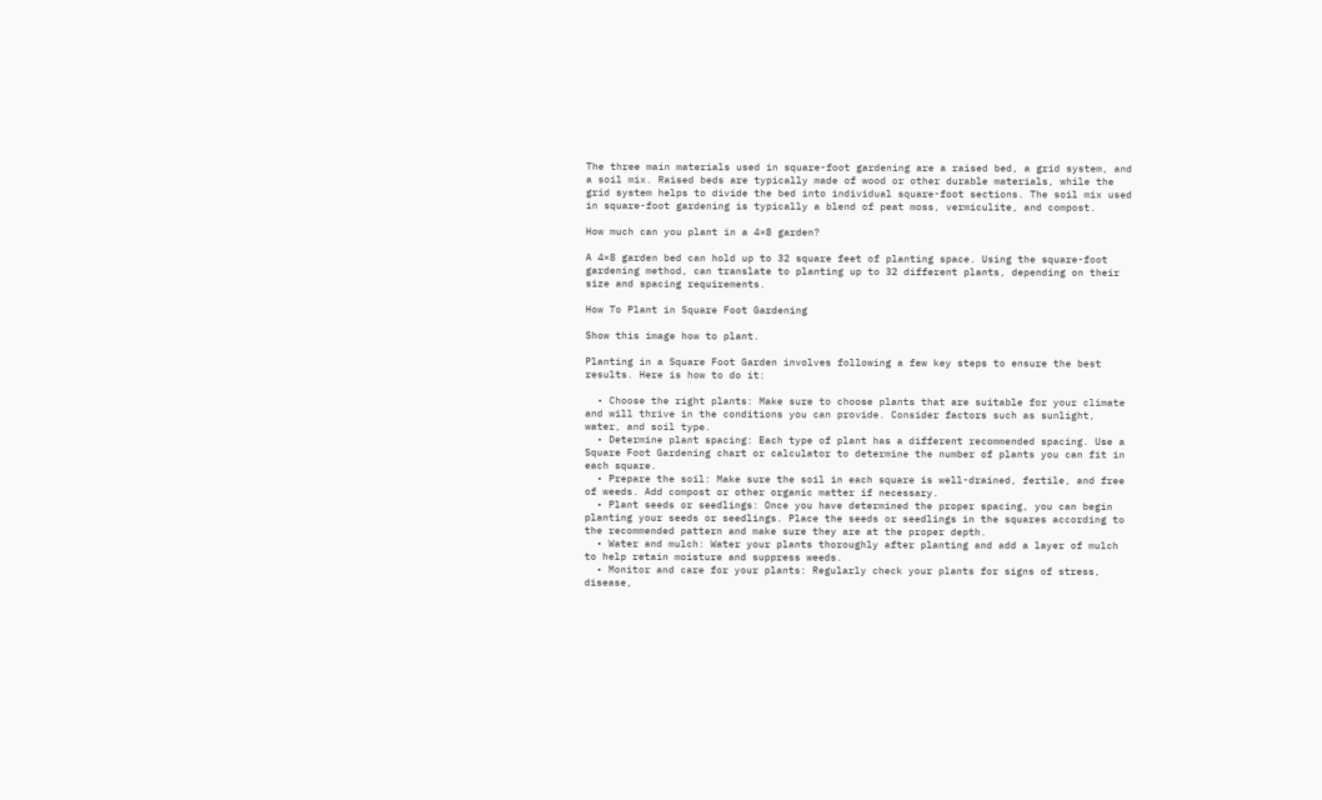The three main materials used in square-foot gardening are a raised bed, a grid system, and a soil mix. Raised beds are typically made of wood or other durable materials, while the grid system helps to divide the bed into individual square-foot sections. The soil mix used in square-foot gardening is typically a blend of peat moss, vermiculite, and compost.

How much can you plant in a 4×8 garden?

A 4×8 garden bed can hold up to 32 square feet of planting space. Using the square-foot gardening method, can translate to planting up to 32 different plants, depending on their size and spacing requirements.

How To Plant in Square Foot Gardening

Show this image how to plant.

Planting in a Square Foot Garden involves following a few key steps to ensure the best results. Here is how to do it:

  • Choose the right plants: Make sure to choose plants that are suitable for your climate and will thrive in the conditions you can provide. Consider factors such as sunlight, water, and soil type.
  • Determine plant spacing: Each type of plant has a different recommended spacing. Use a Square Foot Gardening chart or calculator to determine the number of plants you can fit in each square.
  • Prepare the soil: Make sure the soil in each square is well-drained, fertile, and free of weeds. Add compost or other organic matter if necessary.
  • Plant seeds or seedlings: Once you have determined the proper spacing, you can begin planting your seeds or seedlings. Place the seeds or seedlings in the squares according to the recommended pattern and make sure they are at the proper depth.
  • Water and mulch: Water your plants thoroughly after planting and add a layer of mulch to help retain moisture and suppress weeds.
  • Monitor and care for your plants: Regularly check your plants for signs of stress, disease,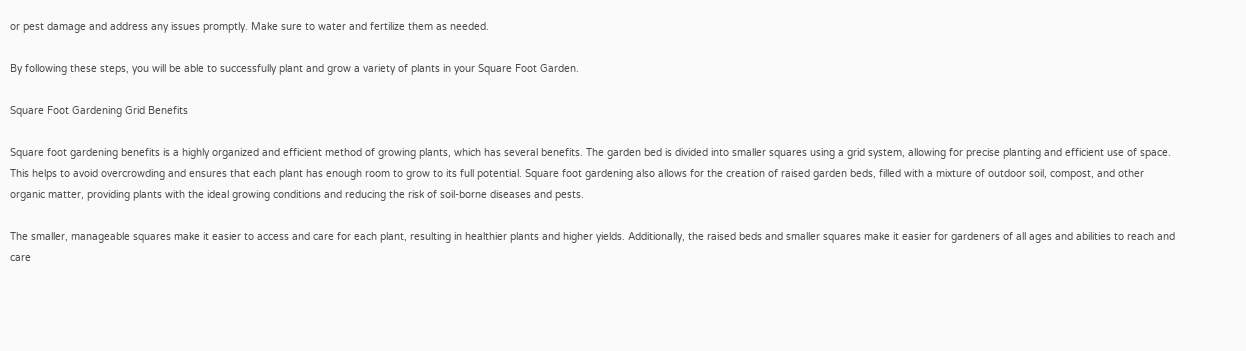or pest damage and address any issues promptly. Make sure to water and fertilize them as needed.

By following these steps, you will be able to successfully plant and grow a variety of plants in your Square Foot Garden.

Square Foot Gardening Grid Benefits

Square foot gardening benefits is a highly organized and efficient method of growing plants, which has several benefits. The garden bed is divided into smaller squares using a grid system, allowing for precise planting and efficient use of space. This helps to avoid overcrowding and ensures that each plant has enough room to grow to its full potential. Square foot gardening also allows for the creation of raised garden beds, filled with a mixture of outdoor soil, compost, and other organic matter, providing plants with the ideal growing conditions and reducing the risk of soil-borne diseases and pests.

The smaller, manageable squares make it easier to access and care for each plant, resulting in healthier plants and higher yields. Additionally, the raised beds and smaller squares make it easier for gardeners of all ages and abilities to reach and care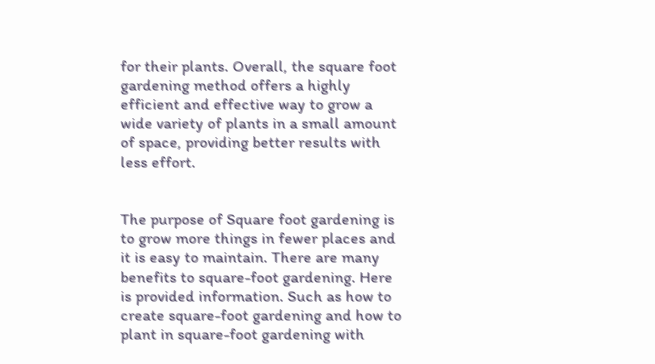for their plants. Overall, the square foot gardening method offers a highly efficient and effective way to grow a wide variety of plants in a small amount of space, providing better results with less effort.


The purpose of Square foot gardening is to grow more things in fewer places and it is easy to maintain. There are many benefits to square-foot gardening. Here is provided information. Such as how to create square-foot gardening and how to plant in square-foot gardening with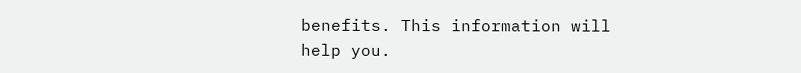benefits. This information will help you.